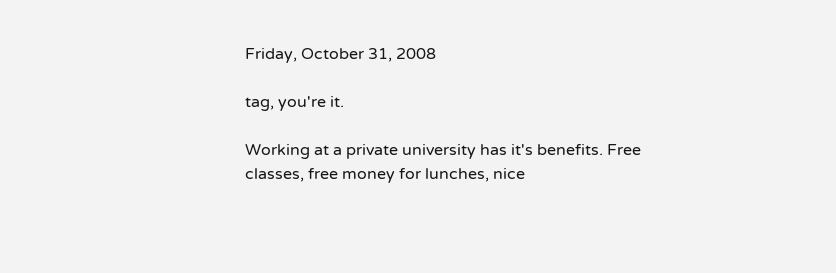Friday, October 31, 2008

tag, you're it.

Working at a private university has it's benefits. Free classes, free money for lunches, nice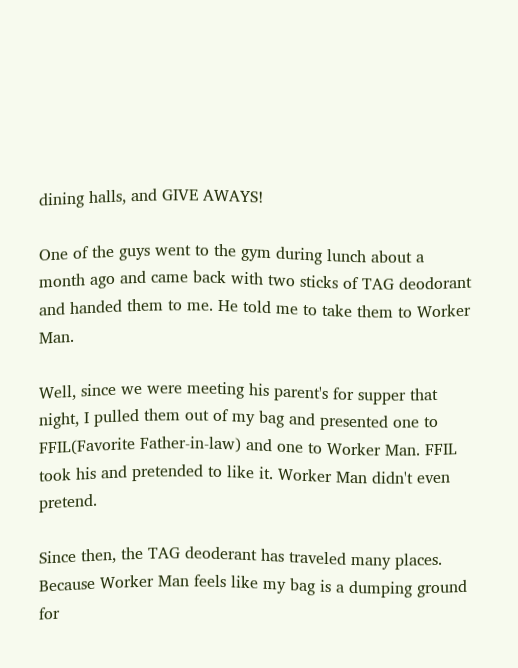dining halls, and GIVE AWAYS!

One of the guys went to the gym during lunch about a month ago and came back with two sticks of TAG deodorant and handed them to me. He told me to take them to Worker Man.

Well, since we were meeting his parent's for supper that night, I pulled them out of my bag and presented one to FFIL(Favorite Father-in-law) and one to Worker Man. FFIL took his and pretended to like it. Worker Man didn't even pretend.

Since then, the TAG deoderant has traveled many places. Because Worker Man feels like my bag is a dumping ground for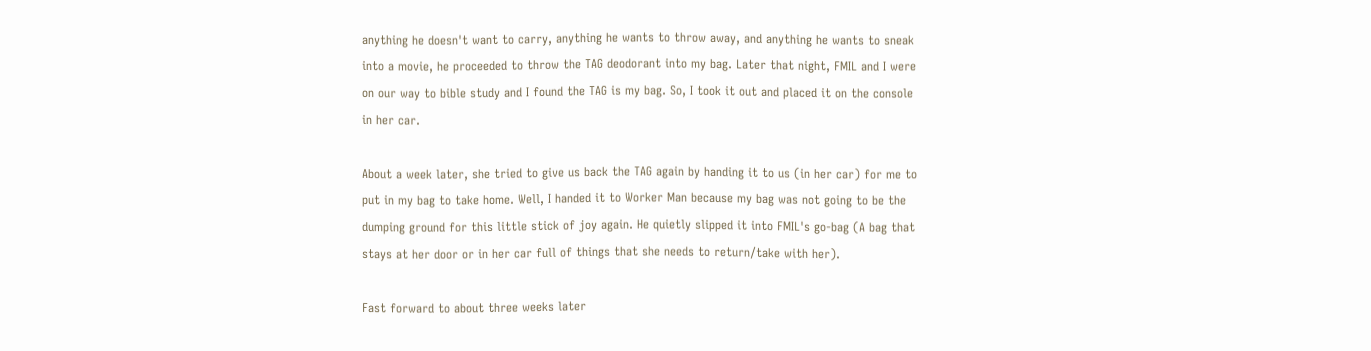anything he doesn't want to carry, anything he wants to throw away, and anything he wants to sneak into a movie, he proceeded to throw the TAG deodorant into my bag. Later that night, FMIL and I were on our way to bible study and I found the TAG is my bag. So, I took it out and placed it on the console in her car.

About a week later, she tried to give us back the TAG again by handing it to us (in her car) for me to put in my bag to take home. Well, I handed it to Worker Man because my bag was not going to be the dumping ground for this little stick of joy again. He quietly slipped it into FMIL's go-bag (A bag that stays at her door or in her car full of things that she needs to return/take with her).

Fast forward to about three weeks later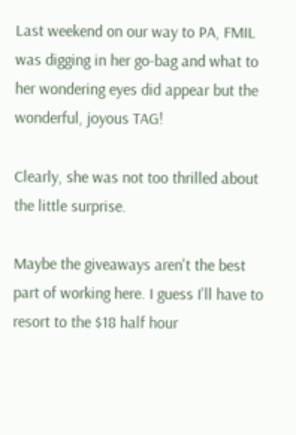Last weekend on our way to PA, FMIL was digging in her go-bag and what to her wondering eyes did appear but the wonderful, joyous TAG!

Clearly, she was not too thrilled about the little surprise.

Maybe the giveaways aren't the best part of working here. I guess I'll have to resort to the $18 half hour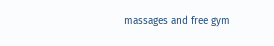massages and free gym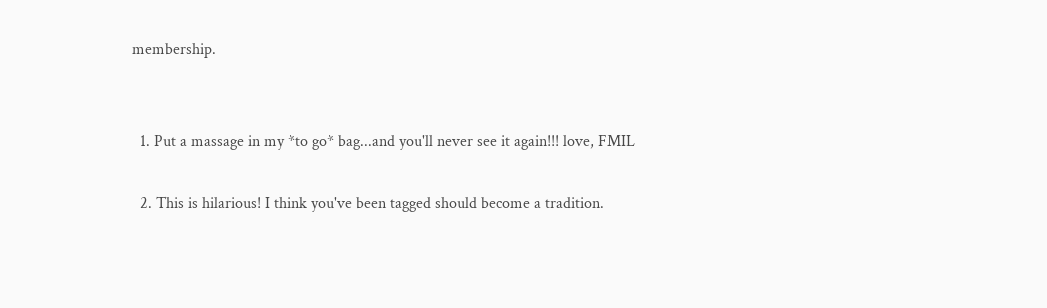membership.


  1. Put a massage in my *to go* bag...and you'll never see it again!!! love, FMIL

  2. This is hilarious! I think you've been tagged should become a tradition.